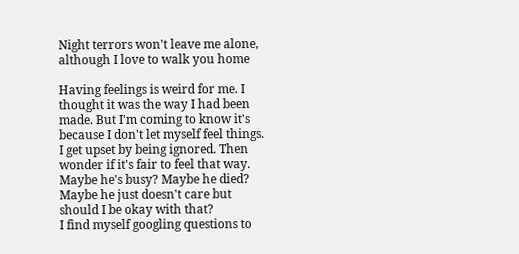Night terrors won't leave me alone, although I love to walk you home

Having feelings is weird for me. I thought it was the way I had been made. But I'm coming to know it's because I don't let myself feel things. I get upset by being ignored. Then wonder if it's fair to feel that way. Maybe he's busy? Maybe he died? Maybe he just doesn't care but should I be okay with that?
I find myself googling questions to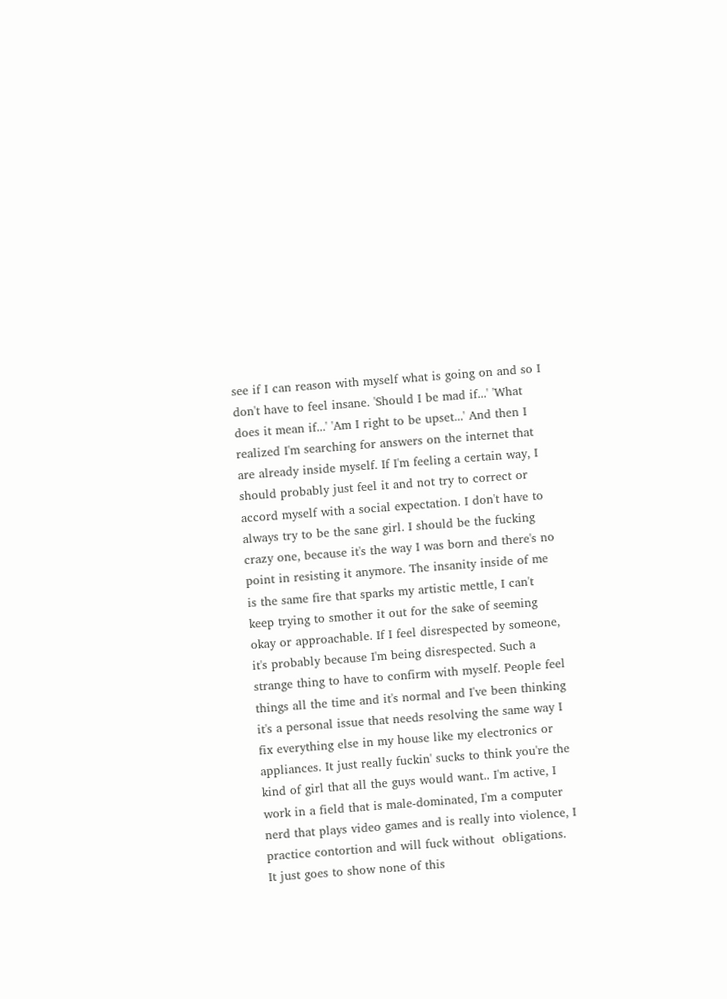see if I can reason with myself what is going on and so I don't have to feel insane. 'Should I be mad if...' 'What does it mean if...' 'Am I right to be upset...' And then I realized I'm searching for answers on the internet that are already inside myself. If I'm feeling a certain way, I should probably just feel it and not try to correct or accord myself with a social expectation. I don't have to always try to be the sane girl. I should be the fucking crazy one, because it's the way I was born and there's no point in resisting it anymore. The insanity inside of me is the same fire that sparks my artistic mettle, I can't keep trying to smother it out for the sake of seeming okay or approachable. If I feel disrespected by someone, it's probably because I'm being disrespected. Such a strange thing to have to confirm with myself. People feel things all the time and it's normal and I've been thinking it's a personal issue that needs resolving the same way I fix everything else in my house like my electronics or appliances. It just really fuckin' sucks to think you're the kind of girl that all the guys would want.. I'm active, I work in a field that is male-dominated, I'm a computer nerd that plays video games and is really into violence, I practice contortion and will fuck without  obligations.   It just goes to show none of this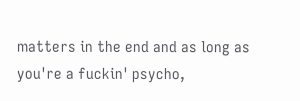matters in the end and as long as you're a fuckin' psycho,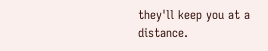they'll keep you at a distance.